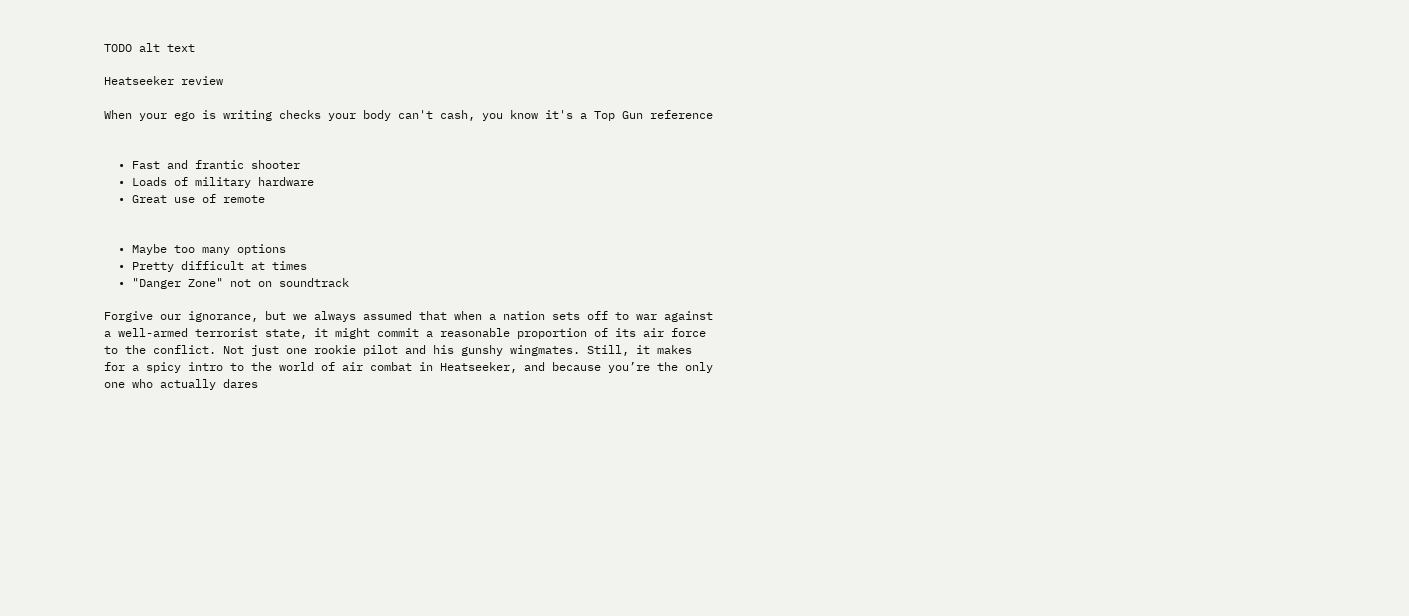TODO alt text

Heatseeker review

When your ego is writing checks your body can't cash, you know it's a Top Gun reference


  • Fast and frantic shooter
  • Loads of military hardware
  • Great use of remote


  • Maybe too many options
  • Pretty difficult at times
  • "Danger Zone" not on soundtrack

Forgive our ignorance, but we always assumed that when a nation sets off to war against a well-armed terrorist state, it might commit a reasonable proportion of its air force to the conflict. Not just one rookie pilot and his gunshy wingmates. Still, it makes for a spicy intro to the world of air combat in Heatseeker, and because you’re the only one who actually dares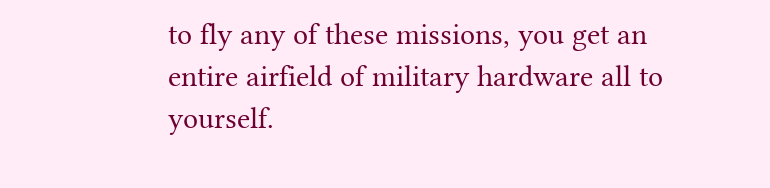to fly any of these missions, you get an entire airfield of military hardware all to yourself.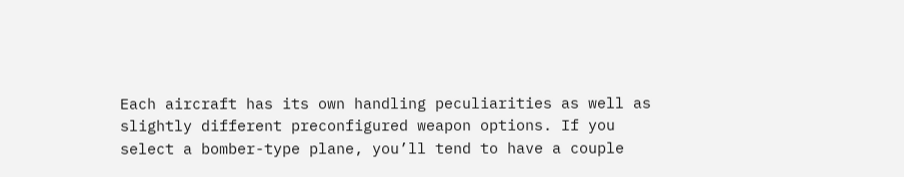Each aircraft has its own handling peculiarities as well as slightly different preconfigured weapon options. If you select a bomber-type plane, you’ll tend to have a couple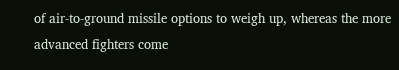of air-to-ground missile options to weigh up, whereas the more advanced fighters come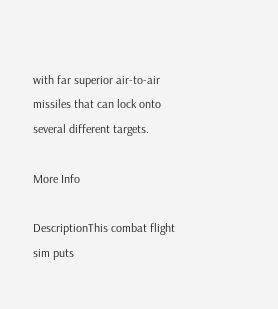with far superior air-to-air missiles that can lock onto several different targets.

More Info

DescriptionThis combat flight sim puts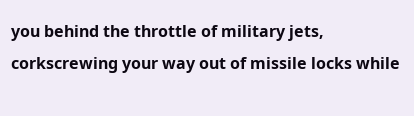you behind the throttle of military jets, corkscrewing your way out of missile locks while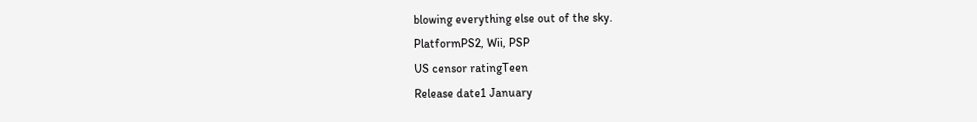blowing everything else out of the sky.
PlatformPS2, Wii, PSP
US censor ratingTeen
Release date1 January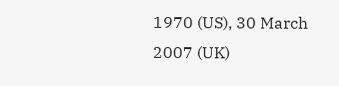1970 (US), 30 March 2007 (UK)